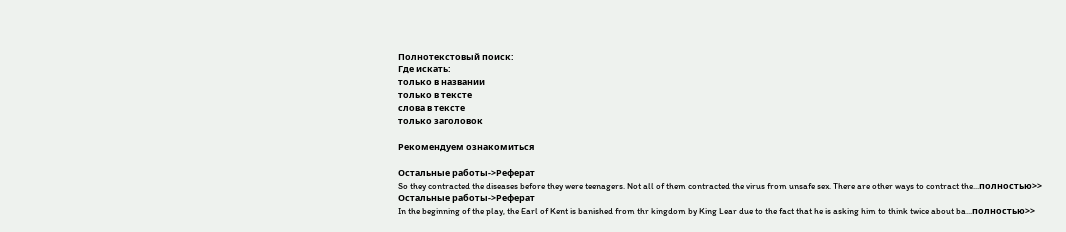Полнотекстовый поиск:
Где искать:
только в названии
только в тексте
слова в тексте
только заголовок

Рекомендуем ознакомиться

Остальные работы->Реферат
So they contracted the diseases before they were teenagers. Not all of them contracted the virus from unsafe sex. There are other ways to contract the...полностью>>
Остальные работы->Реферат
In the beginning of the play, the Earl of Kent is banished from thr kingdom by King Lear due to the fact that he is asking him to think twice about ba...полностью>>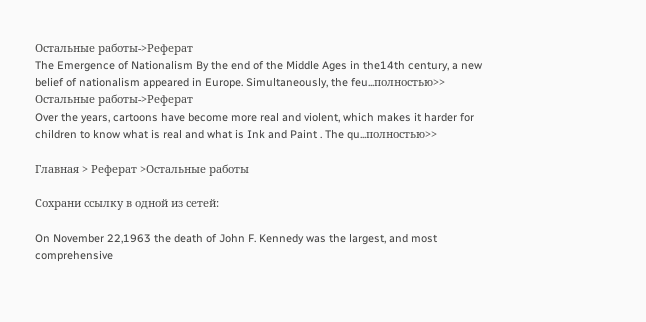Остальные работы->Реферат
The Emergence of Nationalism By the end of the Middle Ages in the14th century, a new belief of nationalism appeared in Europe. Simultaneously, the feu...полностью>>
Остальные работы->Реферат
Over the years, cartoons have become more real and violent, which makes it harder for children to know what is real and what is Ink and Paint . The qu...полностью>>

Главная > Реферат >Остальные работы

Сохрани ссылку в одной из сетей:

On November 22,1963 the death of John F. Kennedy was the largest, and most comprehensive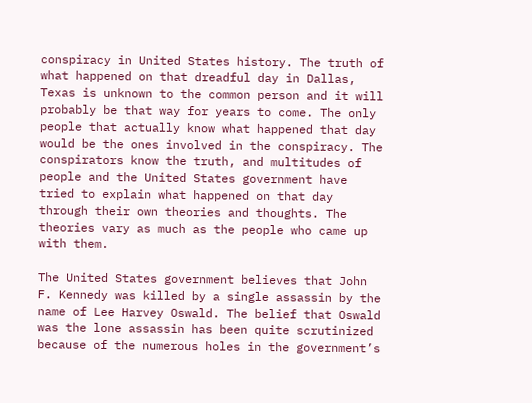conspiracy in United States history. The truth of what happened on that dreadful day in Dallas, Texas is unknown to the common person and it will probably be that way for years to come. The only people that actually know what happened that day would be the ones involved in the conspiracy. The conspirators know the truth, and multitudes of people and the United States government have tried to explain what happened on that day through their own theories and thoughts. The theories vary as much as the people who came up with them.

The United States government believes that John F. Kennedy was killed by a single assassin by the name of Lee Harvey Oswald. The belief that Oswald was the lone assassin has been quite scrutinized because of the numerous holes in the government’s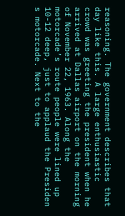reasoning. The government describes that day like this. A large enthusiastic crowd was greeting the president when he arrived at Dallas airport on the morning of November 22, 1963. Along the motorcade’s route people were lined up 10-12 deep, just to applaud the Presiden s motorcade. Next to the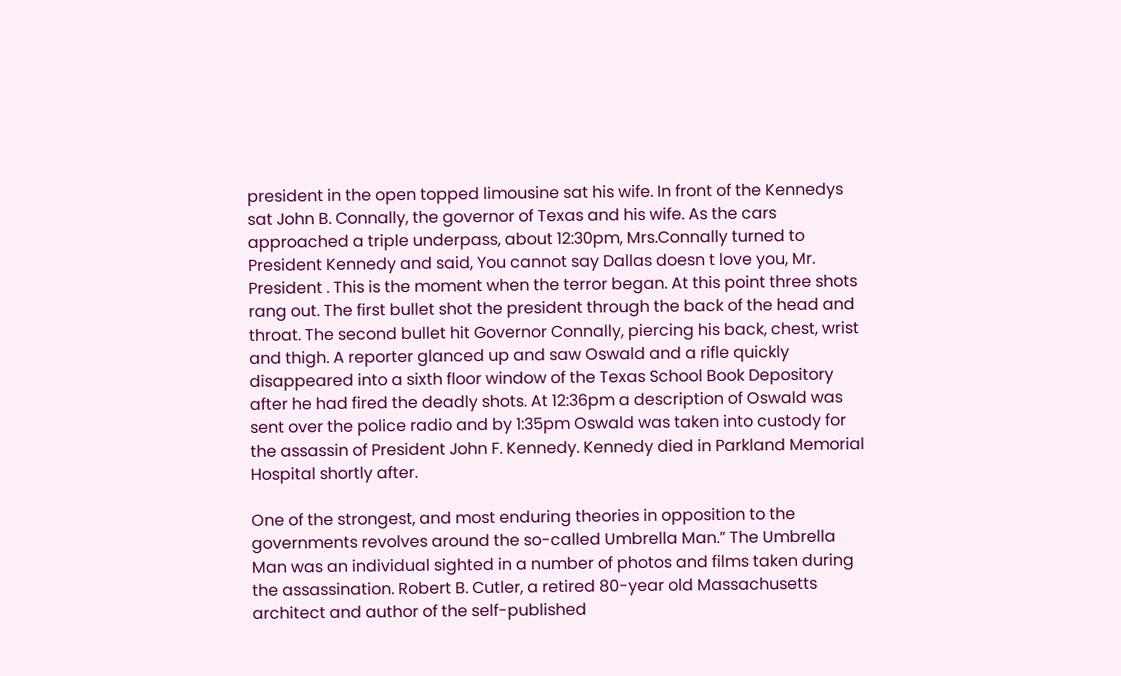president in the open topped limousine sat his wife. In front of the Kennedys sat John B. Connally, the governor of Texas and his wife. As the cars approached a triple underpass, about 12:30pm, Mrs.Connally turned to President Kennedy and said, You cannot say Dallas doesn t love you, Mr. President . This is the moment when the terror began. At this point three shots rang out. The first bullet shot the president through the back of the head and throat. The second bullet hit Governor Connally, piercing his back, chest, wrist and thigh. A reporter glanced up and saw Oswald and a rifle quickly disappeared into a sixth floor window of the Texas School Book Depository after he had fired the deadly shots. At 12:36pm a description of Oswald was sent over the police radio and by 1:35pm Oswald was taken into custody for the assassin of President John F. Kennedy. Kennedy died in Parkland Memorial Hospital shortly after.

One of the strongest, and most enduring theories in opposition to the governments revolves around the so-called Umbrella Man.” The Umbrella Man was an individual sighted in a number of photos and films taken during the assassination. Robert B. Cutler, a retired 80-year old Massachusetts architect and author of the self-published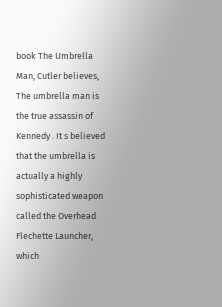book The Umbrella Man, Cutler believes, The umbrella man is the true assassin of Kennedy . It s believed that the umbrella is actually a highly sophisticated weapon called the Overhead Flechette Launcher, which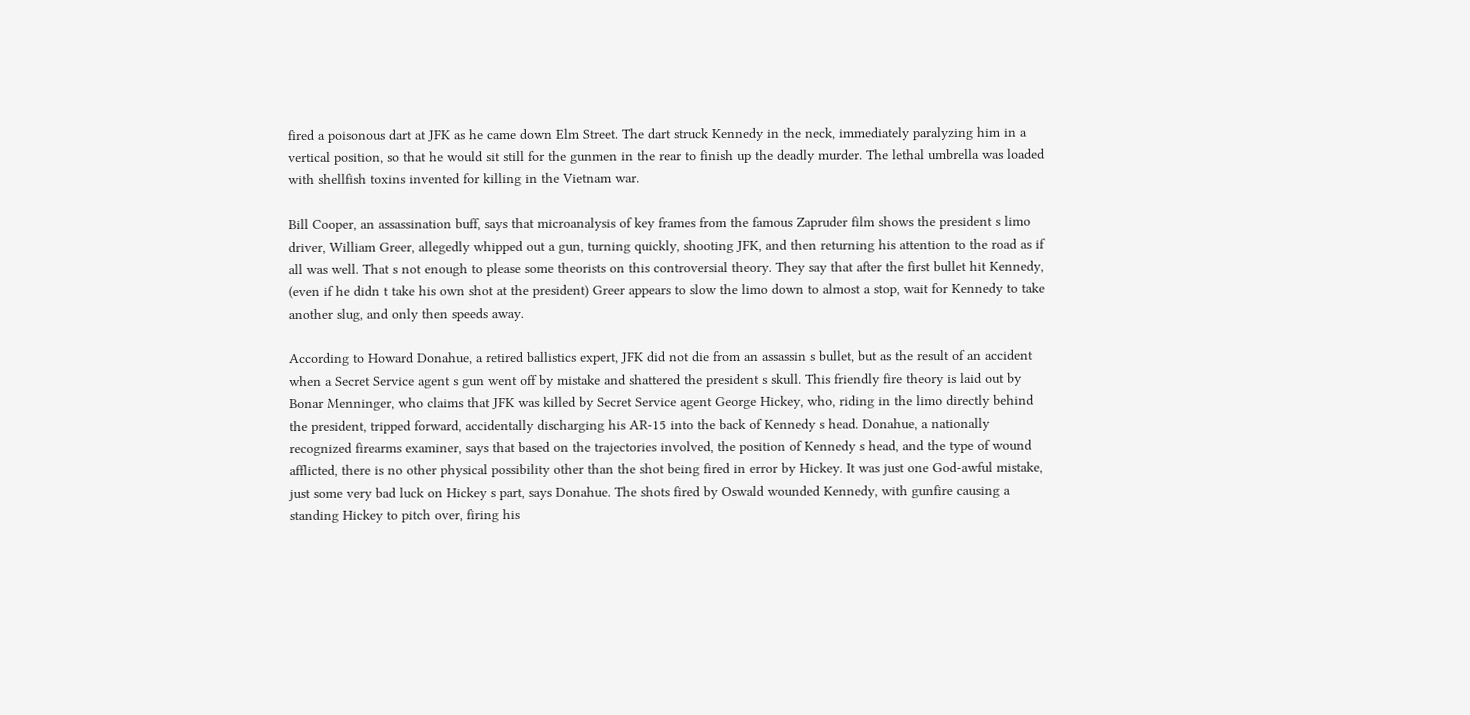fired a poisonous dart at JFK as he came down Elm Street. The dart struck Kennedy in the neck, immediately paralyzing him in a vertical position, so that he would sit still for the gunmen in the rear to finish up the deadly murder. The lethal umbrella was loaded with shellfish toxins invented for killing in the Vietnam war.

Bill Cooper, an assassination buff, says that microanalysis of key frames from the famous Zapruder film shows the president s limo driver, William Greer, allegedly whipped out a gun, turning quickly, shooting JFK, and then returning his attention to the road as if all was well. That s not enough to please some theorists on this controversial theory. They say that after the first bullet hit Kennedy, (even if he didn t take his own shot at the president) Greer appears to slow the limo down to almost a stop, wait for Kennedy to take another slug, and only then speeds away.

According to Howard Donahue, a retired ballistics expert, JFK did not die from an assassin s bullet, but as the result of an accident when a Secret Service agent s gun went off by mistake and shattered the president s skull. This friendly fire theory is laid out by Bonar Menninger, who claims that JFK was killed by Secret Service agent George Hickey, who, riding in the limo directly behind the president, tripped forward, accidentally discharging his AR-15 into the back of Kennedy s head. Donahue, a nationally recognized firearms examiner, says that based on the trajectories involved, the position of Kennedy s head, and the type of wound afflicted, there is no other physical possibility other than the shot being fired in error by Hickey. It was just one God-awful mistake, just some very bad luck on Hickey s part, says Donahue. The shots fired by Oswald wounded Kennedy, with gunfire causing a standing Hickey to pitch over, firing his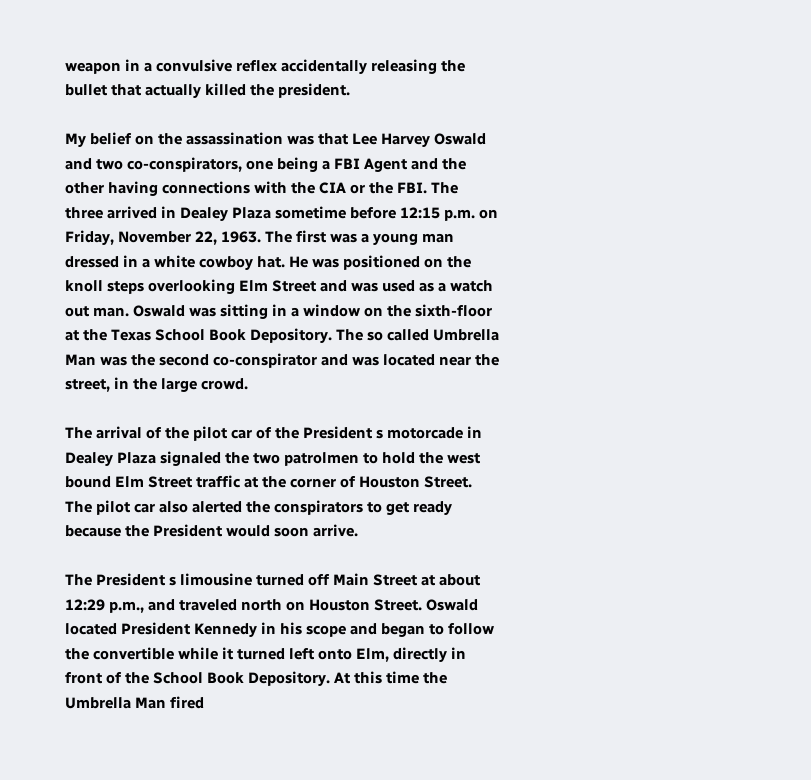weapon in a convulsive reflex accidentally releasing the bullet that actually killed the president.

My belief on the assassination was that Lee Harvey Oswald and two co-conspirators, one being a FBI Agent and the other having connections with the CIA or the FBI. The three arrived in Dealey Plaza sometime before 12:15 p.m. on Friday, November 22, 1963. The first was a young man dressed in a white cowboy hat. He was positioned on the knoll steps overlooking Elm Street and was used as a watch out man. Oswald was sitting in a window on the sixth-floor at the Texas School Book Depository. The so called Umbrella Man was the second co-conspirator and was located near the street, in the large crowd.

The arrival of the pilot car of the President s motorcade in Dealey Plaza signaled the two patrolmen to hold the west bound Elm Street traffic at the corner of Houston Street. The pilot car also alerted the conspirators to get ready because the President would soon arrive.

The President s limousine turned off Main Street at about 12:29 p.m., and traveled north on Houston Street. Oswald located President Kennedy in his scope and began to follow the convertible while it turned left onto Elm, directly in front of the School Book Depository. At this time the Umbrella Man fired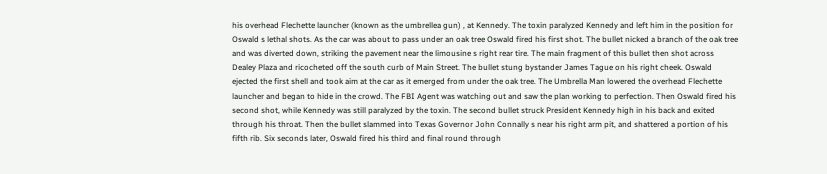his overhead Flechette launcher (known as the umbrellea gun) , at Kennedy. The toxin paralyzed Kennedy and left him in the position for Oswald s lethal shots. As the car was about to pass under an oak tree Oswald fired his first shot. The bullet nicked a branch of the oak tree and was diverted down, striking the pavement near the limousine s right rear tire. The main fragment of this bullet then shot across Dealey Plaza and ricocheted off the south curb of Main Street. The bullet stung bystander James Tague on his right cheek. Oswald ejected the first shell and took aim at the car as it emerged from under the oak tree. The Umbrella Man lowered the overhead Flechette launcher and began to hide in the crowd. The FBI Agent was watching out and saw the plan working to perfection. Then Oswald fired his second shot, while Kennedy was still paralyzed by the toxin. The second bullet struck President Kennedy high in his back and exited through his throat. Then the bullet slammed into Texas Governor John Connally s near his right arm pit, and shattered a portion of his fifth rib. Six seconds later, Oswald fired his third and final round through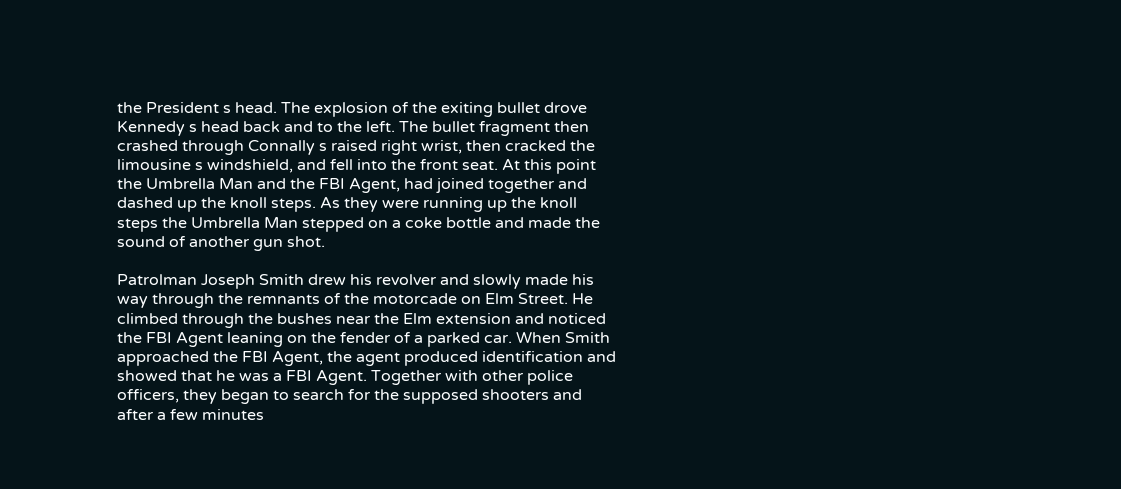the President s head. The explosion of the exiting bullet drove Kennedy s head back and to the left. The bullet fragment then crashed through Connally s raised right wrist, then cracked the limousine s windshield, and fell into the front seat. At this point the Umbrella Man and the FBI Agent, had joined together and dashed up the knoll steps. As they were running up the knoll steps the Umbrella Man stepped on a coke bottle and made the sound of another gun shot.

Patrolman Joseph Smith drew his revolver and slowly made his way through the remnants of the motorcade on Elm Street. He climbed through the bushes near the Elm extension and noticed the FBI Agent leaning on the fender of a parked car. When Smith approached the FBI Agent, the agent produced identification and showed that he was a FBI Agent. Together with other police officers, they began to search for the supposed shooters and after a few minutes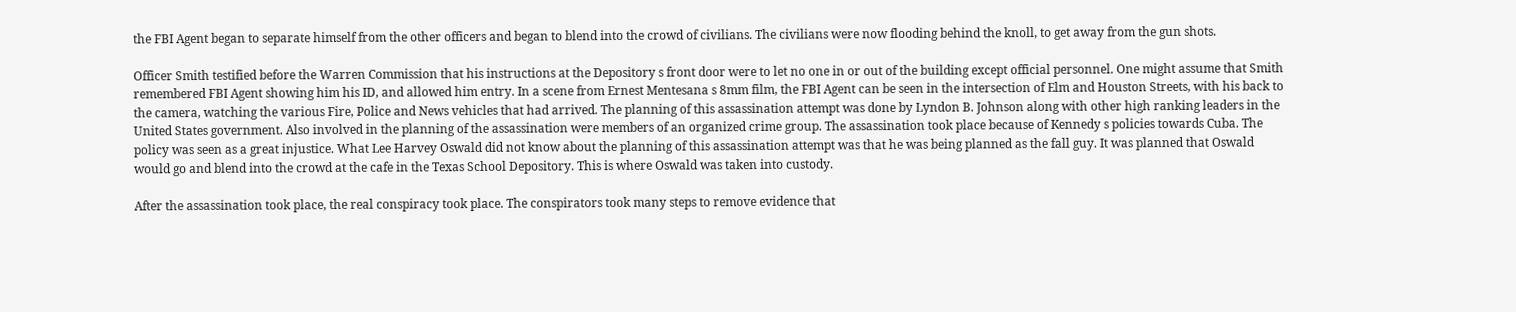the FBI Agent began to separate himself from the other officers and began to blend into the crowd of civilians. The civilians were now flooding behind the knoll, to get away from the gun shots.

Officer Smith testified before the Warren Commission that his instructions at the Depository s front door were to let no one in or out of the building except official personnel. One might assume that Smith remembered FBI Agent showing him his ID, and allowed him entry. In a scene from Ernest Mentesana s 8mm film, the FBI Agent can be seen in the intersection of Elm and Houston Streets, with his back to the camera, watching the various Fire, Police and News vehicles that had arrived. The planning of this assassination attempt was done by Lyndon B. Johnson along with other high ranking leaders in the United States government. Also involved in the planning of the assassination were members of an organized crime group. The assassination took place because of Kennedy s policies towards Cuba. The policy was seen as a great injustice. What Lee Harvey Oswald did not know about the planning of this assassination attempt was that he was being planned as the fall guy. It was planned that Oswald would go and blend into the crowd at the cafe in the Texas School Depository. This is where Oswald was taken into custody.

After the assassination took place, the real conspiracy took place. The conspirators took many steps to remove evidence that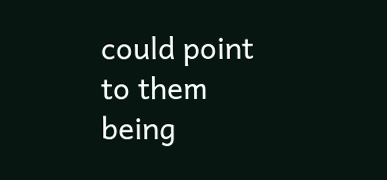could point to them being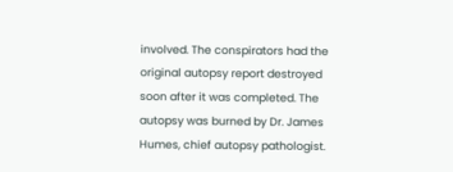involved. The conspirators had the original autopsy report destroyed soon after it was completed. The autopsy was burned by Dr. James Humes, chief autopsy pathologist.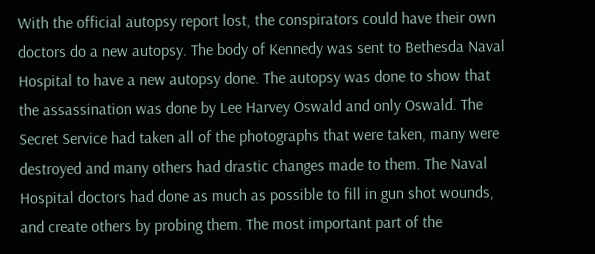With the official autopsy report lost, the conspirators could have their own doctors do a new autopsy. The body of Kennedy was sent to Bethesda Naval Hospital to have a new autopsy done. The autopsy was done to show that the assassination was done by Lee Harvey Oswald and only Oswald. The Secret Service had taken all of the photographs that were taken, many were destroyed and many others had drastic changes made to them. The Naval Hospital doctors had done as much as possible to fill in gun shot wounds, and create others by probing them. The most important part of the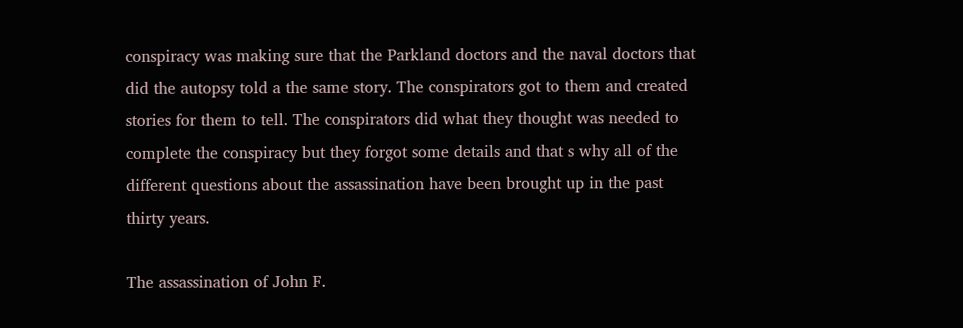conspiracy was making sure that the Parkland doctors and the naval doctors that did the autopsy told a the same story. The conspirators got to them and created stories for them to tell. The conspirators did what they thought was needed to complete the conspiracy but they forgot some details and that s why all of the different questions about the assassination have been brought up in the past thirty years.

The assassination of John F.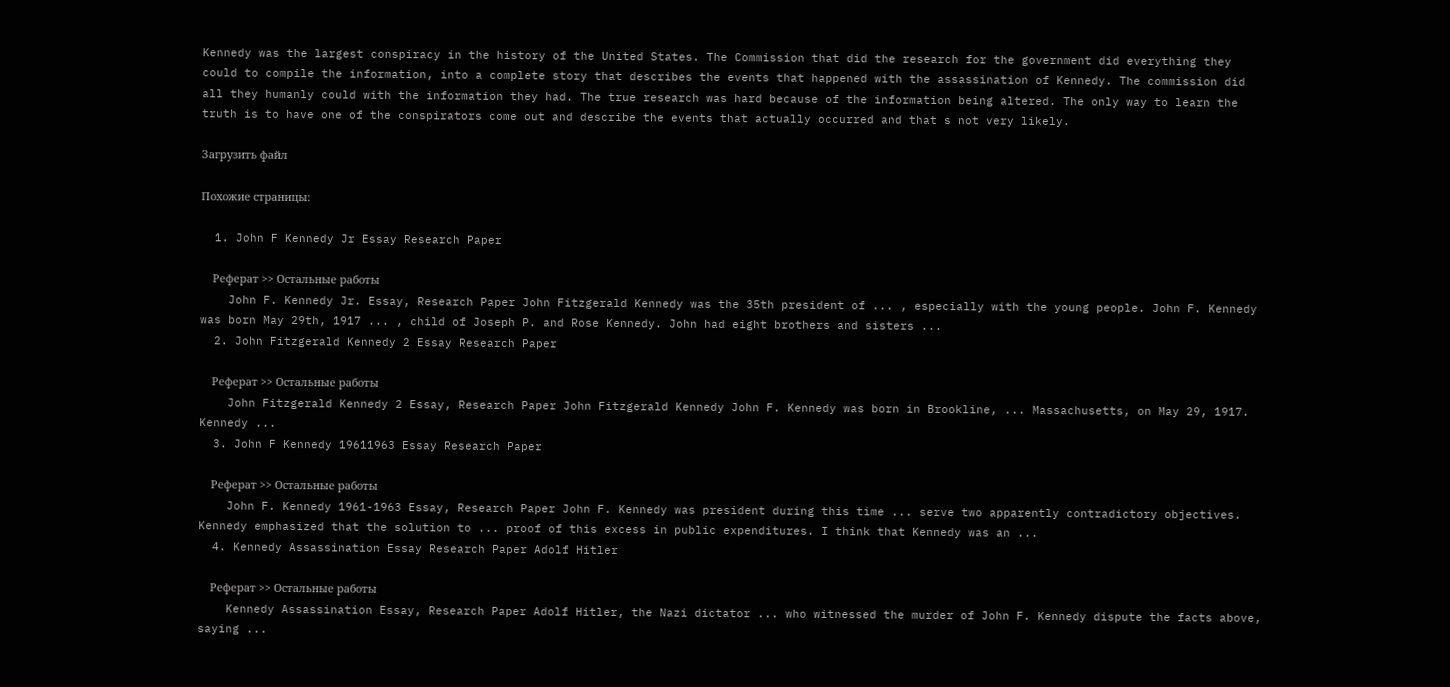Kennedy was the largest conspiracy in the history of the United States. The Commission that did the research for the government did everything they could to compile the information, into a complete story that describes the events that happened with the assassination of Kennedy. The commission did all they humanly could with the information they had. The true research was hard because of the information being altered. The only way to learn the truth is to have one of the conspirators come out and describe the events that actually occurred and that s not very likely.

Загрузить файл

Похожие страницы:

  1. John F Kennedy Jr Essay Research Paper

    Реферат >> Остальные работы
    John F. Kennedy Jr. Essay, Research Paper John Fitzgerald Kennedy was the 35th president of ... , especially with the young people. John F. Kennedy was born May 29th, 1917 ... , child of Joseph P. and Rose Kennedy. John had eight brothers and sisters ...
  2. John Fitzgerald Kennedy 2 Essay Research Paper

    Реферат >> Остальные работы
    John Fitzgerald Kennedy 2 Essay, Research Paper John Fitzgerald Kennedy John F. Kennedy was born in Brookline, ... Massachusetts, on May 29, 1917. Kennedy ...
  3. John F Kennedy 19611963 Essay Research Paper

    Реферат >> Остальные работы
    John F. Kennedy 1961-1963 Essay, Research Paper John F. Kennedy was president during this time ... serve two apparently contradictory objectives. Kennedy emphasized that the solution to ... proof of this excess in public expenditures. I think that Kennedy was an ...
  4. Kennedy Assassination Essay Research Paper Adolf Hitler

    Реферат >> Остальные работы
    Kennedy Assassination Essay, Research Paper Adolf Hitler, the Nazi dictator ... who witnessed the murder of John F. Kennedy dispute the facts above, saying ...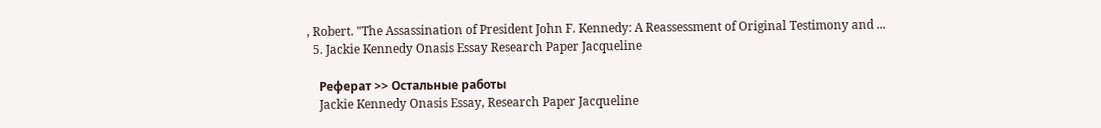, Robert. "The Assassination of President John F. Kennedy: A Reassessment of Original Testimony and ...
  5. Jackie Kennedy Onasis Essay Research Paper Jacqueline

    Реферат >> Остальные работы
    Jackie Kennedy Onasis Essay, Research Paper Jacqueline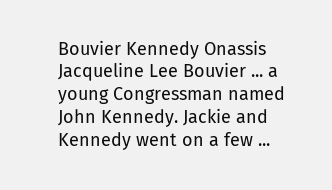Bouvier Kennedy Onassis Jacqueline Lee Bouvier ... a young Congressman named John Kennedy. Jackie and Kennedy went on a few ...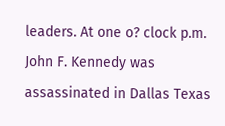leaders. At one o? clock p.m. John F. Kennedy was assassinated in Dallas Texas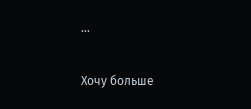...

Хочу больше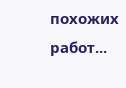похожих работ...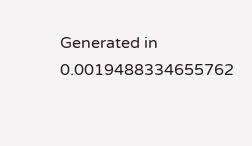Generated in 0.0019488334655762